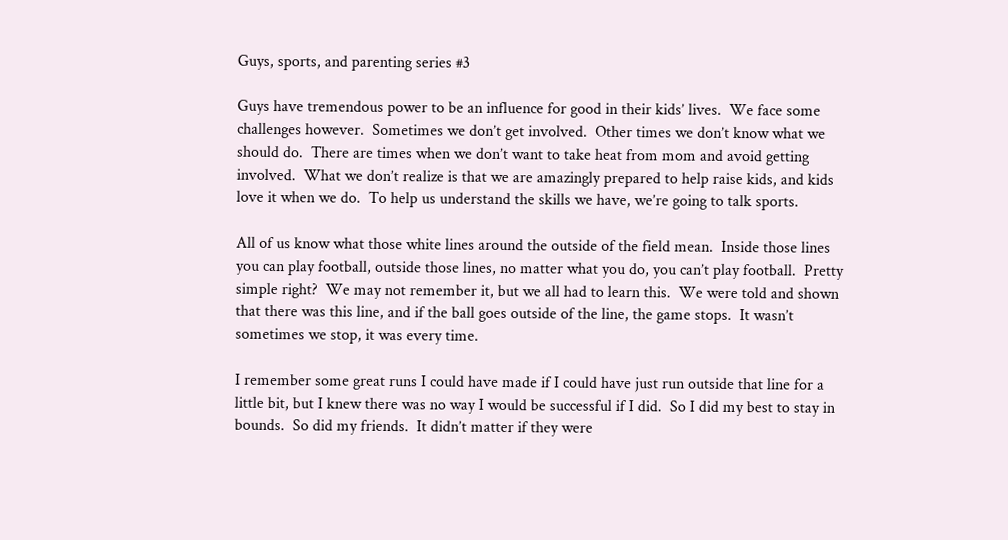Guys, sports, and parenting series #3

Guys have tremendous power to be an influence for good in their kids’ lives.  We face some challenges however.  Sometimes we don’t get involved.  Other times we don’t know what we should do.  There are times when we don’t want to take heat from mom and avoid getting involved.  What we don’t realize is that we are amazingly prepared to help raise kids, and kids love it when we do.  To help us understand the skills we have, we’re going to talk sports.

All of us know what those white lines around the outside of the field mean.  Inside those lines you can play football, outside those lines, no matter what you do, you can’t play football.  Pretty simple right?  We may not remember it, but we all had to learn this.  We were told and shown that there was this line, and if the ball goes outside of the line, the game stops.  It wasn’t sometimes we stop, it was every time.

I remember some great runs I could have made if I could have just run outside that line for a little bit, but I knew there was no way I would be successful if I did.  So I did my best to stay in bounds.  So did my friends.  It didn’t matter if they were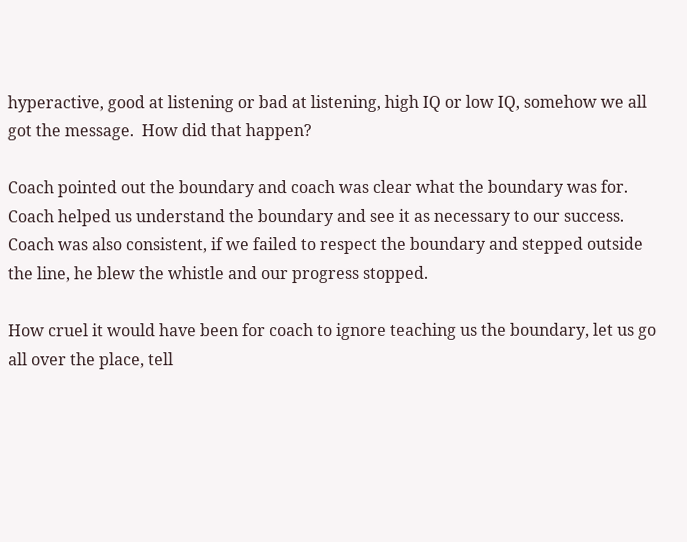hyperactive, good at listening or bad at listening, high IQ or low IQ, somehow we all got the message.  How did that happen?

Coach pointed out the boundary and coach was clear what the boundary was for. Coach helped us understand the boundary and see it as necessary to our success.  Coach was also consistent, if we failed to respect the boundary and stepped outside the line, he blew the whistle and our progress stopped.

How cruel it would have been for coach to ignore teaching us the boundary, let us go all over the place, tell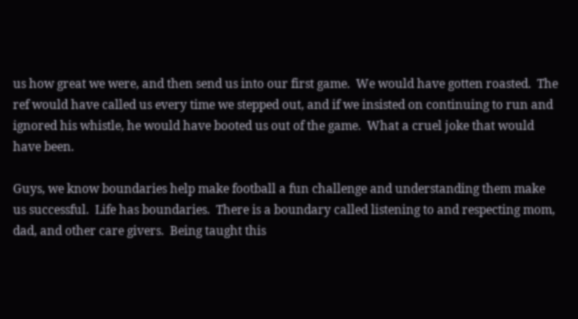us how great we were, and then send us into our first game.  We would have gotten roasted.  The ref would have called us every time we stepped out, and if we insisted on continuing to run and ignored his whistle, he would have booted us out of the game.  What a cruel joke that would have been.

Guys, we know boundaries help make football a fun challenge and understanding them make us successful.  Life has boundaries.  There is a boundary called listening to and respecting mom, dad, and other care givers.  Being taught this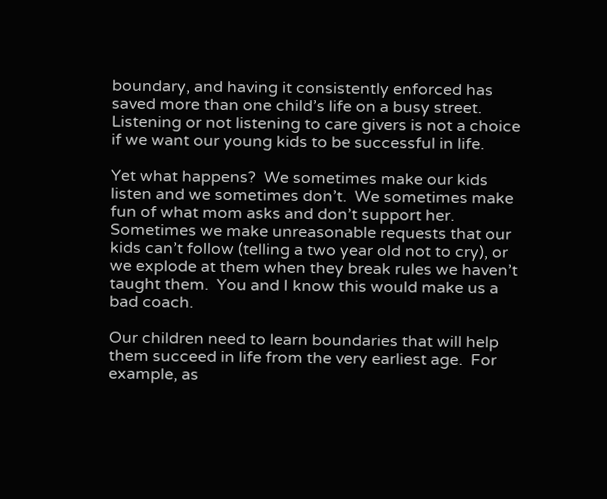boundary, and having it consistently enforced has saved more than one child’s life on a busy street.  Listening or not listening to care givers is not a choice if we want our young kids to be successful in life.

Yet what happens?  We sometimes make our kids listen and we sometimes don’t.  We sometimes make fun of what mom asks and don’t support her.  Sometimes we make unreasonable requests that our kids can’t follow (telling a two year old not to cry), or we explode at them when they break rules we haven’t taught them.  You and I know this would make us a bad coach.

Our children need to learn boundaries that will help them succeed in life from the very earliest age.  For example, as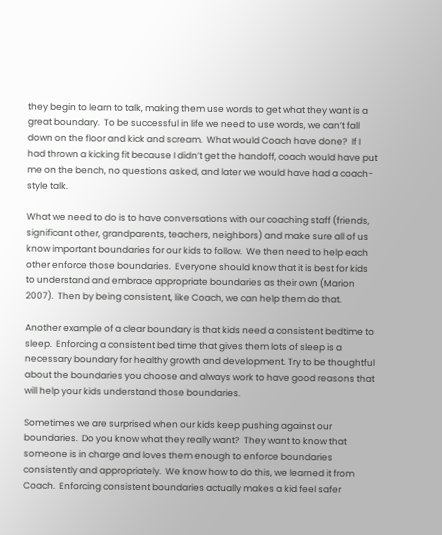they begin to learn to talk, making them use words to get what they want is a great boundary.  To be successful in life we need to use words, we can’t fall down on the floor and kick and scream.  What would Coach have done?  If I had thrown a kicking fit because I didn’t get the handoff, coach would have put me on the bench, no questions asked, and later we would have had a coach-style talk.

What we need to do is to have conversations with our coaching staff (friends, significant other, grandparents, teachers, neighbors) and make sure all of us know important boundaries for our kids to follow.  We then need to help each other enforce those boundaries.  Everyone should know that it is best for kids to understand and embrace appropriate boundaries as their own (Marion 2007).  Then by being consistent, like Coach, we can help them do that.

Another example of a clear boundary is that kids need a consistent bedtime to sleep.  Enforcing a consistent bed time that gives them lots of sleep is a necessary boundary for healthy growth and development. Try to be thoughtful about the boundaries you choose and always work to have good reasons that will help your kids understand those boundaries.

Sometimes we are surprised when our kids keep pushing against our boundaries.  Do you know what they really want?  They want to know that someone is in charge and loves them enough to enforce boundaries consistently and appropriately.  We know how to do this, we learned it from Coach.  Enforcing consistent boundaries actually makes a kid feel safer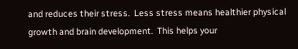and reduces their stress.  Less stress means healthier physical growth and brain development.  This helps your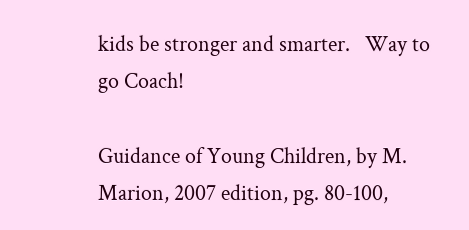kids be stronger and smarter.   Way to go Coach!

Guidance of Young Children, by M. Marion, 2007 edition, pg. 80-100,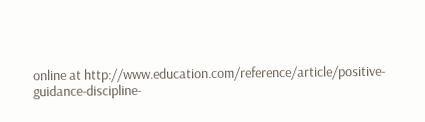online at http://www.education.com/reference/article/positive-guidance-discipline-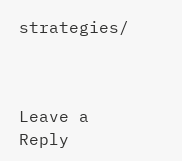strategies/



Leave a Reply